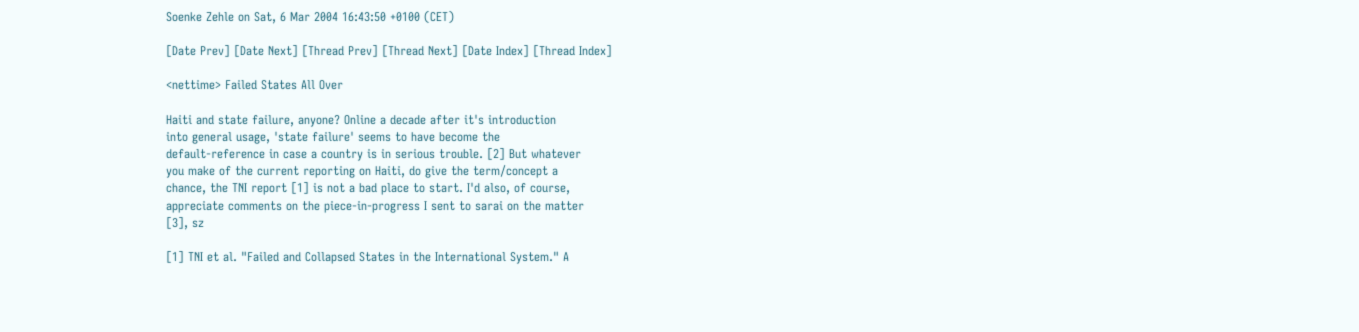Soenke Zehle on Sat, 6 Mar 2004 16:43:50 +0100 (CET)

[Date Prev] [Date Next] [Thread Prev] [Thread Next] [Date Index] [Thread Index]

<nettime> Failed States All Over

Haiti and state failure, anyone? Online a decade after it's introduction
into general usage, 'state failure' seems to have become the
default-reference in case a country is in serious trouble. [2] But whatever
you make of the current reporting on Haiti, do give the term/concept a
chance, the TNI report [1] is not a bad place to start. I'd also, of course,
appreciate comments on the piece-in-progress I sent to sarai on the matter
[3], sz

[1] TNI et al. "Failed and Collapsed States in the International System." A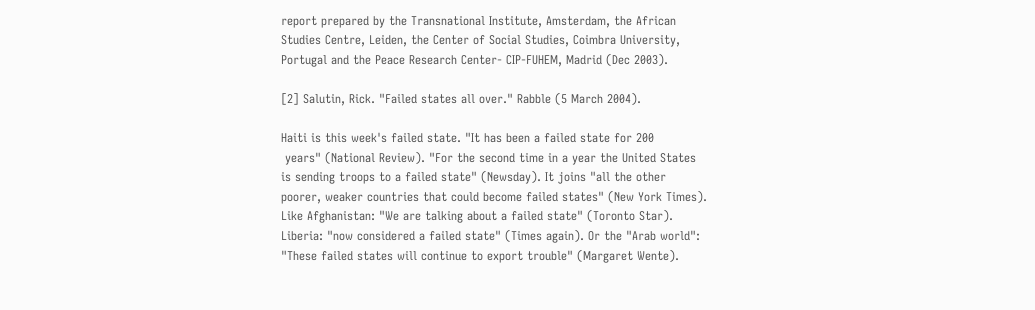report prepared by the Transnational Institute, Amsterdam, the African
Studies Centre, Leiden, the Center of Social Studies, Coimbra University,
Portugal and the Peace Research Center- CIP-FUHEM, Madrid (Dec 2003).

[2] Salutin, Rick. "Failed states all over." Rabble (5 March 2004).

Haiti is this week's failed state. "It has been a failed state for 200
 years" (National Review). "For the second time in a year the United States
is sending troops to a failed state" (Newsday). It joins "all the other
poorer, weaker countries that could become failed states" (New York Times).
Like Afghanistan: "We are talking about a failed state" (Toronto Star).
Liberia: "now considered a failed state" (Times again). Or the "Arab world":
"These failed states will continue to export trouble" (Margaret Wente).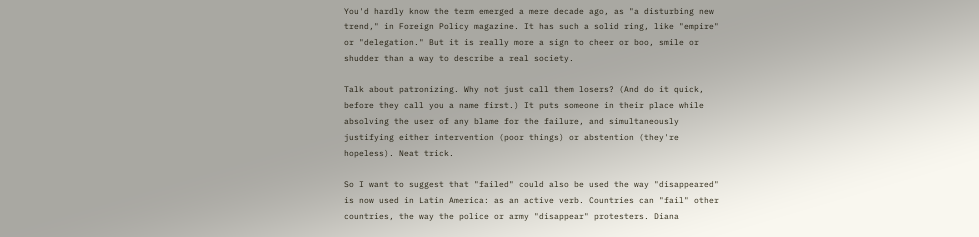You'd hardly know the term emerged a mere decade ago, as "a disturbing new
trend," in Foreign Policy magazine. It has such a solid ring, like "empire"
or "delegation." But it is really more a sign to cheer or boo, smile or
shudder than a way to describe a real society.

Talk about patronizing. Why not just call them losers? (And do it quick,
before they call you a name first.) It puts someone in their place while
absolving the user of any blame for the failure, and simultaneously
justifying either intervention (poor things) or abstention (they're
hopeless). Neat trick.

So I want to suggest that "failed" could also be used the way "disappeared"
is now used in Latin America: as an active verb. Countries can "fail" other
countries, the way the police or army "disappear" protesters. Diana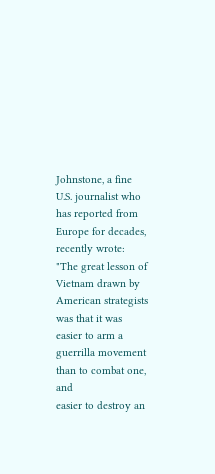Johnstone, a fine U.S. journalist who has reported from Europe for decades,
recently wrote: "The great lesson of Vietnam drawn by American strategists
was that it was easier to arm a guerrilla movement than to combat one, and
easier to destroy an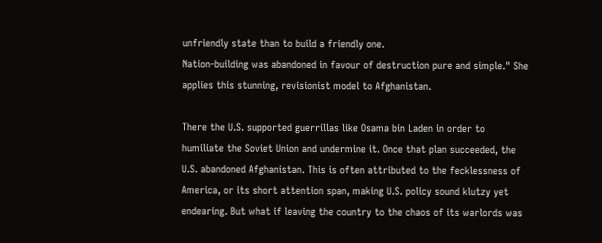unfriendly state than to build a friendly one.
Nation-building was abandoned in favour of destruction pure and simple." She
applies this stunning, revisionist model to Afghanistan.

There the U.S. supported guerrillas like Osama bin Laden in order to
humiliate the Soviet Union and undermine it. Once that plan succeeded, the
U.S. abandoned Afghanistan. This is often attributed to the fecklessness of
America, or its short attention span, making U.S. policy sound klutzy yet
endearing. But what if leaving the country to the chaos of its warlords was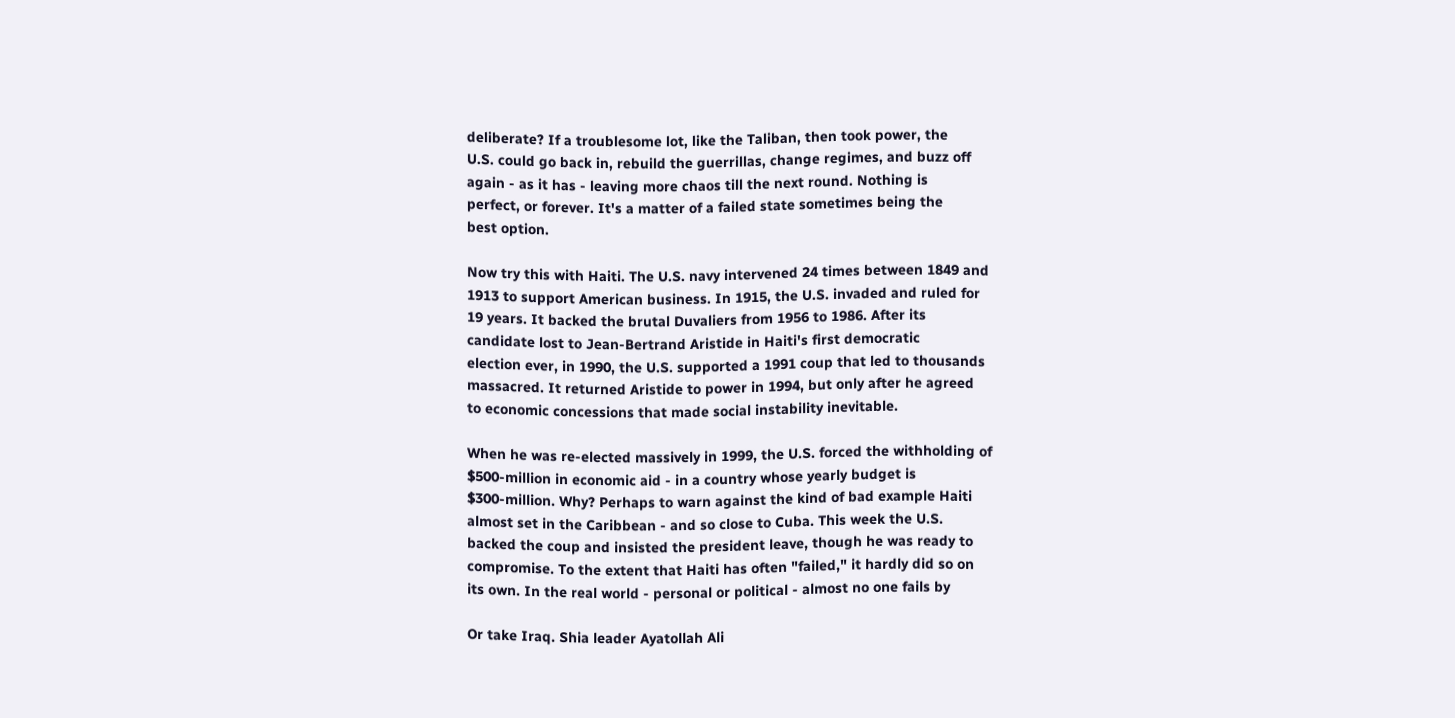deliberate? If a troublesome lot, like the Taliban, then took power, the
U.S. could go back in, rebuild the guerrillas, change regimes, and buzz off
again - as it has - leaving more chaos till the next round. Nothing is
perfect, or forever. It's a matter of a failed state sometimes being the
best option.

Now try this with Haiti. The U.S. navy intervened 24 times between 1849 and
1913 to support American business. In 1915, the U.S. invaded and ruled for
19 years. It backed the brutal Duvaliers from 1956 to 1986. After its
candidate lost to Jean-Bertrand Aristide in Haiti's first democratic
election ever, in 1990, the U.S. supported a 1991 coup that led to thousands
massacred. It returned Aristide to power in 1994, but only after he agreed
to economic concessions that made social instability inevitable.

When he was re-elected massively in 1999, the U.S. forced the withholding of
$500-million in economic aid - in a country whose yearly budget is
$300-million. Why? Perhaps to warn against the kind of bad example Haiti
almost set in the Caribbean - and so close to Cuba. This week the U.S.
backed the coup and insisted the president leave, though he was ready to
compromise. To the extent that Haiti has often "failed," it hardly did so on
its own. In the real world - personal or political - almost no one fails by

Or take Iraq. Shia leader Ayatollah Ali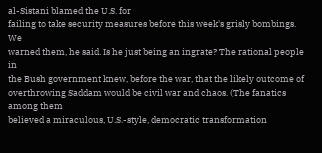al-Sistani blamed the U.S. for
failing to take security measures before this week's grisly bombings. We
warned them, he said. Is he just being an ingrate? The rational people in
the Bush government knew, before the war, that the likely outcome of
overthrowing Saddam would be civil war and chaos. (The fanatics among them
believed a miraculous, U.S.-style, democratic transformation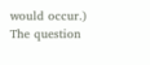would occur.)
The question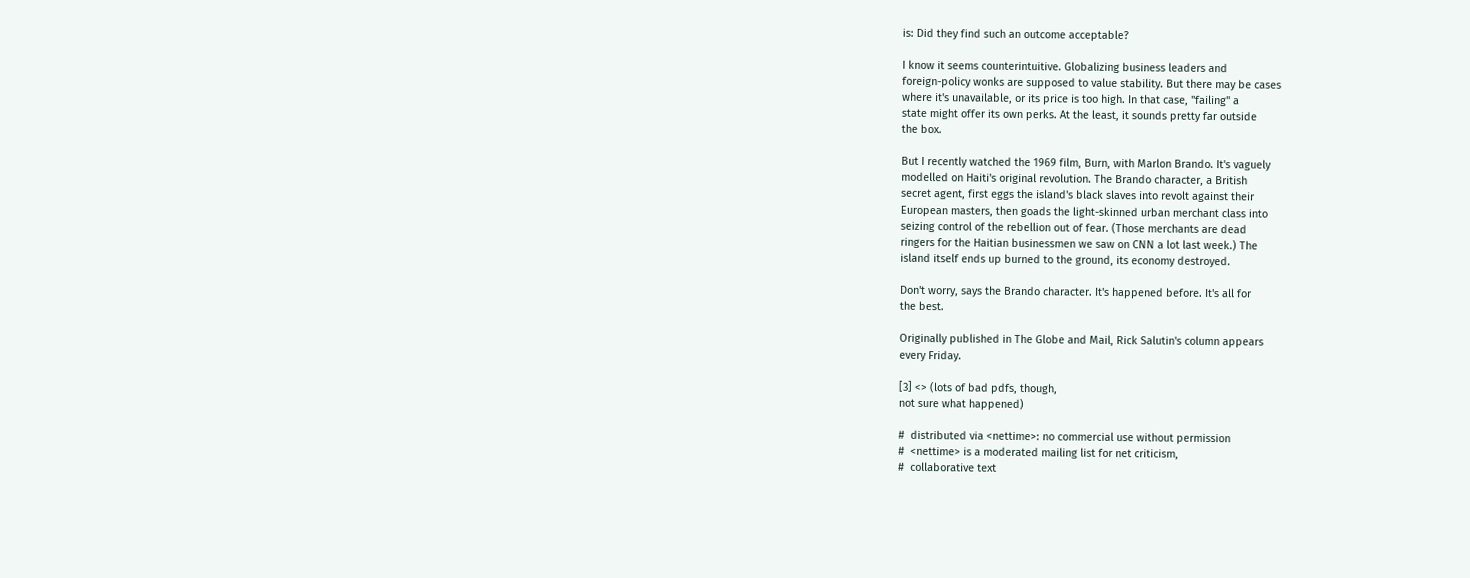is: Did they find such an outcome acceptable?

I know it seems counterintuitive. Globalizing business leaders and
foreign-policy wonks are supposed to value stability. But there may be cases
where it's unavailable, or its price is too high. In that case, "failing" a
state might offer its own perks. At the least, it sounds pretty far outside
the box.

But I recently watched the 1969 film, Burn, with Marlon Brando. It's vaguely
modelled on Haiti's original revolution. The Brando character, a British
secret agent, first eggs the island's black slaves into revolt against their
European masters, then goads the light-skinned urban merchant class into
seizing control of the rebellion out of fear. (Those merchants are dead
ringers for the Haitian businessmen we saw on CNN a lot last week.) The
island itself ends up burned to the ground, its economy destroyed.

Don't worry, says the Brando character. It's happened before. It's all for
the best.

Originally published in The Globe and Mail, Rick Salutin's column appears
every Friday.

[3] <> (lots of bad pdfs, though,
not sure what happened)

#  distributed via <nettime>: no commercial use without permission
#  <nettime> is a moderated mailing list for net criticism,
#  collaborative text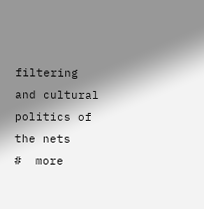filtering and cultural politics of the nets
#  more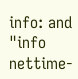info: and "info nettime-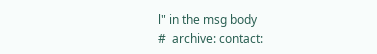l" in the msg body
#  archive: contact: